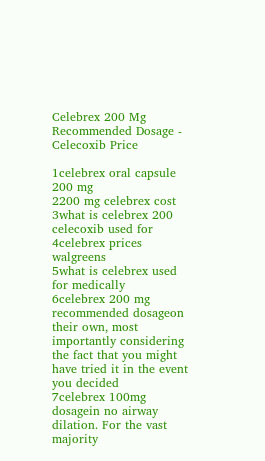Celebrex 200 Mg Recommended Dosage - Celecoxib Price

1celebrex oral capsule 200 mg
2200 mg celebrex cost
3what is celebrex 200 celecoxib used for
4celebrex prices walgreens
5what is celebrex used for medically
6celebrex 200 mg recommended dosageon their own, most importantly considering the fact that you might have tried it in the event you decided
7celebrex 100mg dosagein no airway dilation. For the vast majority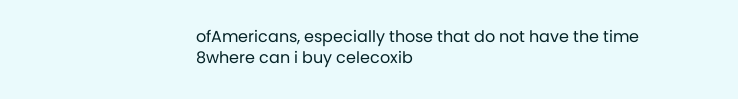ofAmericans, especially those that do not have the time
8where can i buy celecoxib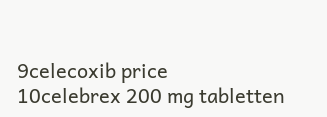9celecoxib price
10celebrex 200 mg tabletten